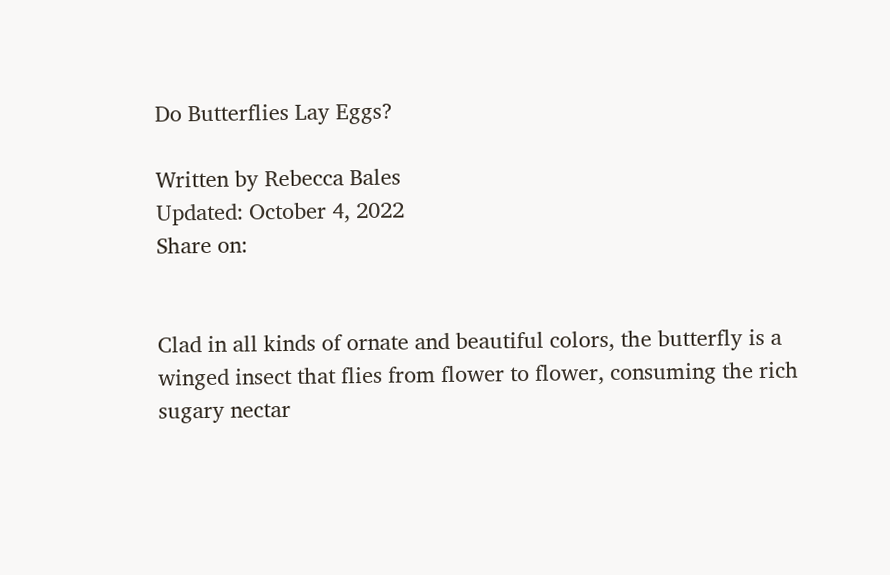Do Butterflies Lay Eggs?

Written by Rebecca Bales
Updated: October 4, 2022
Share on:


Clad in all kinds of ornate and beautiful colors, the butterfly is a winged insect that flies from flower to flower, consuming the rich sugary nectar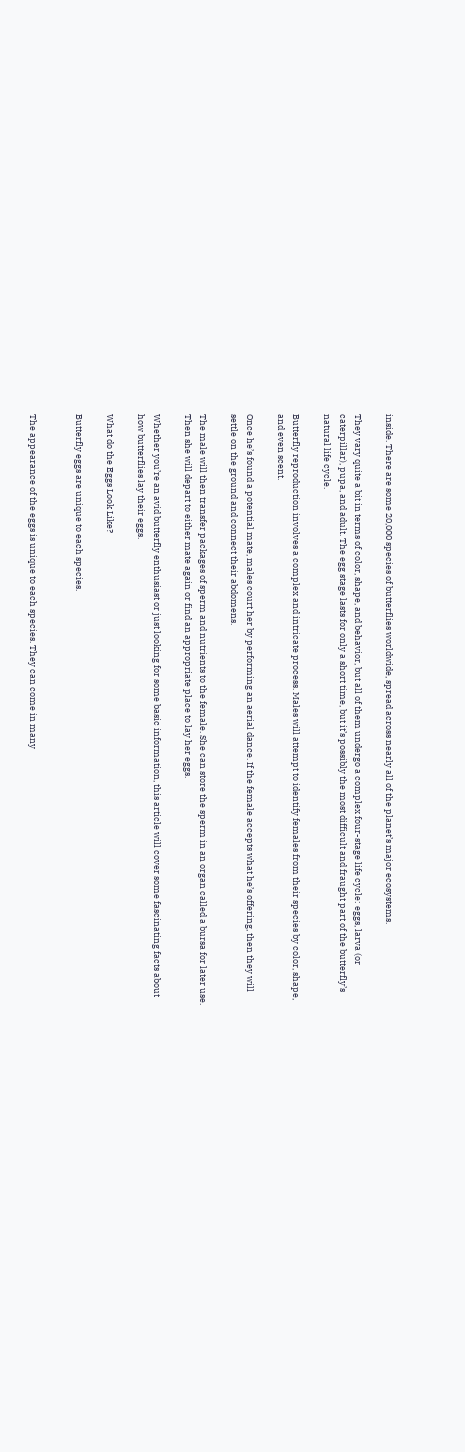inside. There are some 20,000 species of butterflies worldwide, spread across nearly all of the planet’s major ecosystems.

They vary quite a bit in terms of color, shape, and behavior, but all of them undergo a complex four-stage life cycle: eggs, larva (or caterpillar), pupa, and adult. The egg stage lasts for only a short time, but it’s possibly the most difficult and fraught part of the butterfly’s natural life cycle.

Butterfly reproduction involves a complex and intricate process. Males will attempt to identify females from their species by color, shape, and even scent.

Once he’s found a potential mate, males court her by performing an aerial dance. If the female accepts what he’s offering, then they will settle on the ground and connect their abdomens.

The male will then transfer packages of sperm and nutrients to the female. She can store the sperm in an organ called a bursa for later use. Then she will depart to either mate again or find an appropriate place to lay her eggs.

Whether you’re an avid butterfly enthusiast or just looking for some basic information, this article will cover some fascinating facts about how butterflies lay their eggs.

What do the Eggs Look Like?

Butterfly eggs are unique to each species.


The appearance of the eggs is unique to each species. They can come in many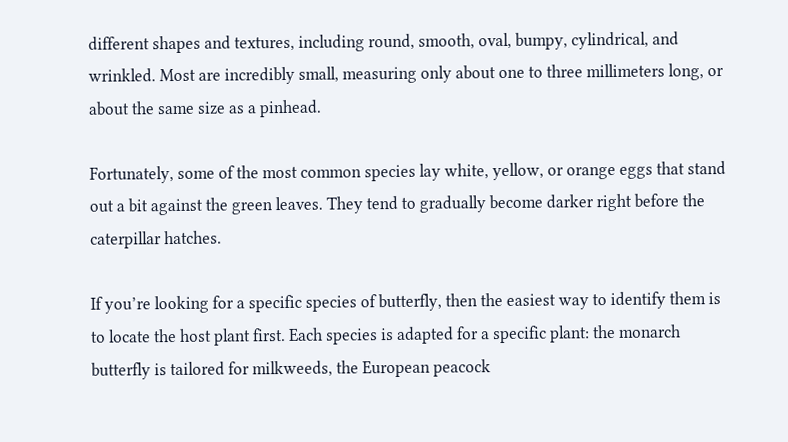different shapes and textures, including round, smooth, oval, bumpy, cylindrical, and wrinkled. Most are incredibly small, measuring only about one to three millimeters long, or about the same size as a pinhead.

Fortunately, some of the most common species lay white, yellow, or orange eggs that stand out a bit against the green leaves. They tend to gradually become darker right before the caterpillar hatches.

If you’re looking for a specific species of butterfly, then the easiest way to identify them is to locate the host plant first. Each species is adapted for a specific plant: the monarch butterfly is tailored for milkweeds, the European peacock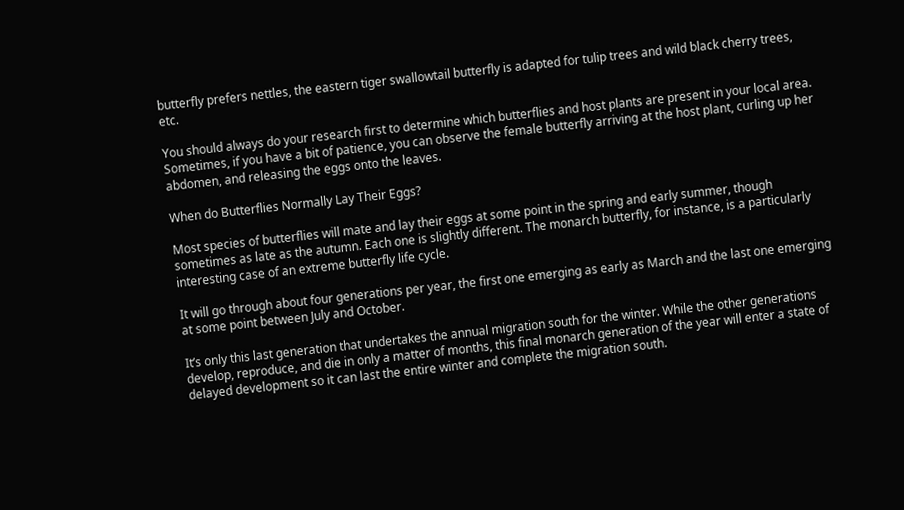butterfly prefers nettles, the eastern tiger swallowtail butterfly is adapted for tulip trees and wild black cherry trees, etc.

You should always do your research first to determine which butterflies and host plants are present in your local area. Sometimes, if you have a bit of patience, you can observe the female butterfly arriving at the host plant, curling up her abdomen, and releasing the eggs onto the leaves.

When do Butterflies Normally Lay Their Eggs?

Most species of butterflies will mate and lay their eggs at some point in the spring and early summer, though sometimes as late as the autumn. Each one is slightly different. The monarch butterfly, for instance, is a particularly interesting case of an extreme butterfly life cycle.

It will go through about four generations per year, the first one emerging as early as March and the last one emerging at some point between July and October.

It’s only this last generation that undertakes the annual migration south for the winter. While the other generations develop, reproduce, and die in only a matter of months, this final monarch generation of the year will enter a state of delayed development so it can last the entire winter and complete the migration south.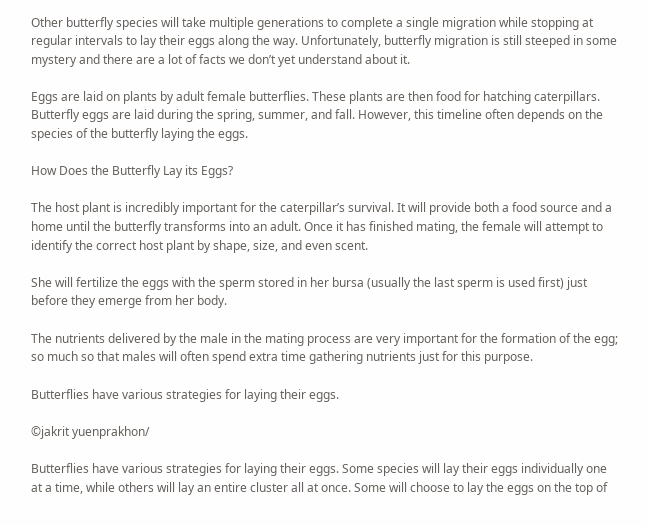Other butterfly species will take multiple generations to complete a single migration while stopping at regular intervals to lay their eggs along the way. Unfortunately, butterfly migration is still steeped in some mystery and there are a lot of facts we don’t yet understand about it.

Eggs are laid on plants by adult female butterflies. These plants are then food for hatching caterpillars. Butterfly eggs are laid during the spring, summer, and fall. However, this timeline often depends on the species of the butterfly laying the eggs.

How Does the Butterfly Lay its Eggs?

The host plant is incredibly important for the caterpillar’s survival. It will provide both a food source and a home until the butterfly transforms into an adult. Once it has finished mating, the female will attempt to identify the correct host plant by shape, size, and even scent.

She will fertilize the eggs with the sperm stored in her bursa (usually the last sperm is used first) just before they emerge from her body.

The nutrients delivered by the male in the mating process are very important for the formation of the egg; so much so that males will often spend extra time gathering nutrients just for this purpose.

Butterflies have various strategies for laying their eggs.

©jakrit yuenprakhon/

Butterflies have various strategies for laying their eggs. Some species will lay their eggs individually one at a time, while others will lay an entire cluster all at once. Some will choose to lay the eggs on the top of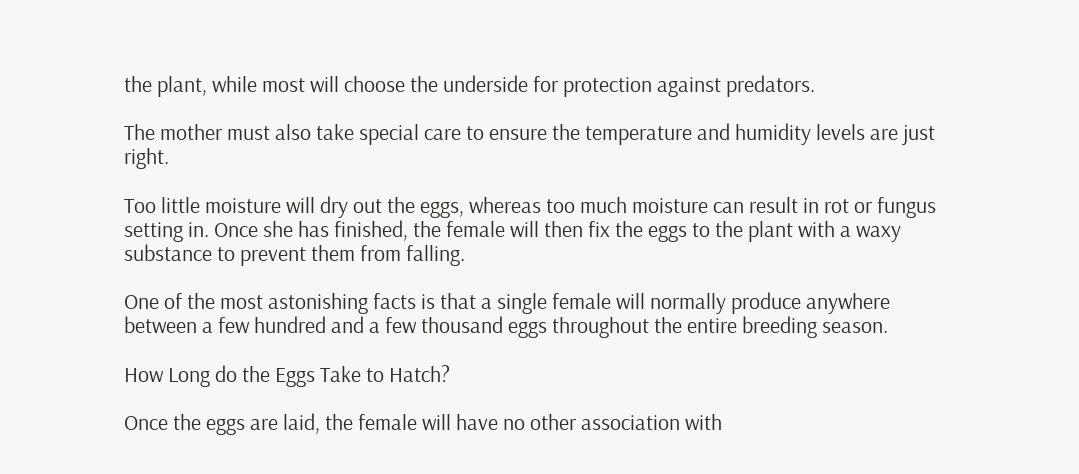the plant, while most will choose the underside for protection against predators.

The mother must also take special care to ensure the temperature and humidity levels are just right.

Too little moisture will dry out the eggs, whereas too much moisture can result in rot or fungus setting in. Once she has finished, the female will then fix the eggs to the plant with a waxy substance to prevent them from falling.

One of the most astonishing facts is that a single female will normally produce anywhere between a few hundred and a few thousand eggs throughout the entire breeding season.

How Long do the Eggs Take to Hatch?

Once the eggs are laid, the female will have no other association with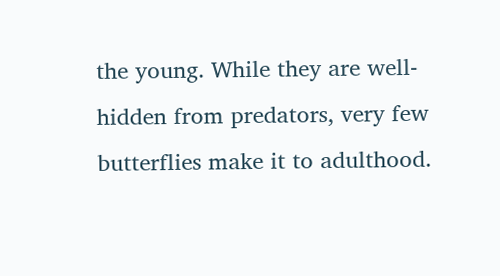the young. While they are well-hidden from predators, very few butterflies make it to adulthood.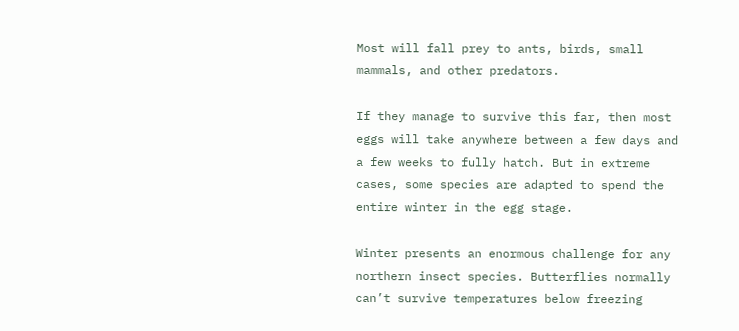Most will fall prey to ants, birds, small mammals, and other predators.

If they manage to survive this far, then most eggs will take anywhere between a few days and a few weeks to fully hatch. But in extreme cases, some species are adapted to spend the entire winter in the egg stage.

Winter presents an enormous challenge for any northern insect species. Butterflies normally can’t survive temperatures below freezing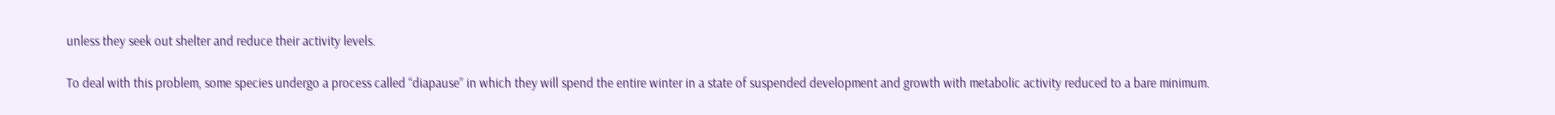unless they seek out shelter and reduce their activity levels.

To deal with this problem, some species undergo a process called “diapause” in which they will spend the entire winter in a state of suspended development and growth with metabolic activity reduced to a bare minimum.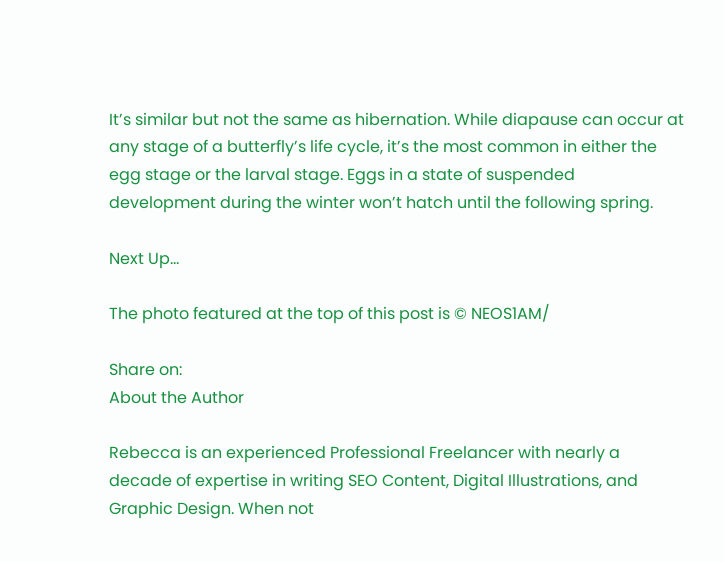It’s similar but not the same as hibernation. While diapause can occur at any stage of a butterfly’s life cycle, it’s the most common in either the egg stage or the larval stage. Eggs in a state of suspended development during the winter won’t hatch until the following spring.

Next Up…

The photo featured at the top of this post is © NEOS1AM/

Share on:
About the Author

Rebecca is an experienced Professional Freelancer with nearly a decade of expertise in writing SEO Content, Digital Illustrations, and Graphic Design. When not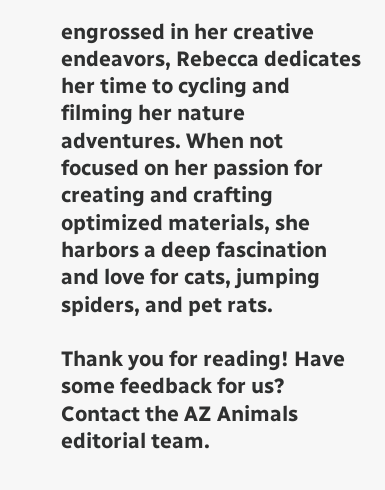engrossed in her creative endeavors, Rebecca dedicates her time to cycling and filming her nature adventures. When not focused on her passion for creating and crafting optimized materials, she harbors a deep fascination and love for cats, jumping spiders, and pet rats.

Thank you for reading! Have some feedback for us? Contact the AZ Animals editorial team.